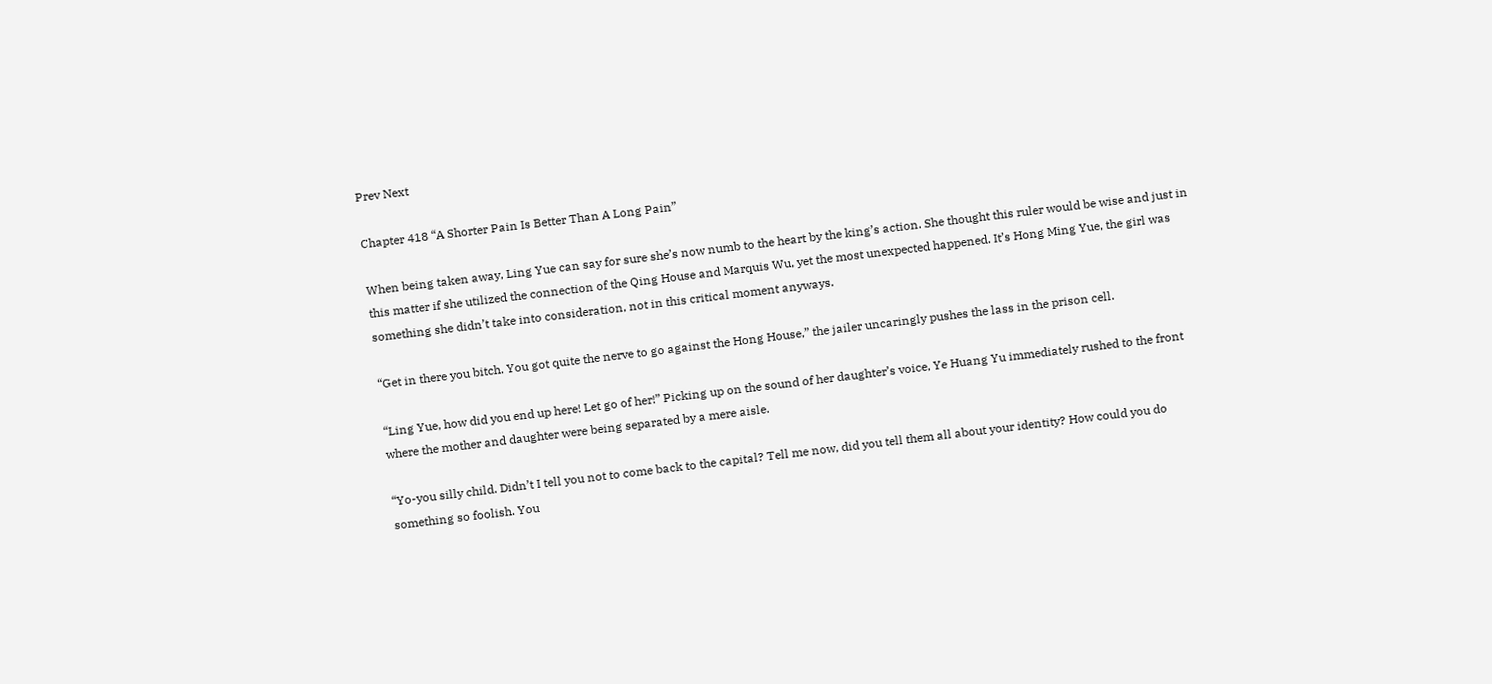Prev Next

Chapter 418 “A Shorter Pain Is Better Than A Long Pain”

When being taken away, Ling Yue can say for sure she’s now numb to the heart by the king’s action. She thought this ruler would be wise and just in this matter if she utilized the connection of the Qing House and Marquis Wu, yet the most unexpected happened. It’s Hong Ming Yue, the girl was something she didn’t take into consideration, not in this critical moment anyways.

“Get in there you bitch. You got quite the nerve to go against the Hong House,” the jailer uncaringly pushes the lass in the prison cell.

“Ling Yue, how did you end up here! Let go of her!” Picking up on the sound of her daughter’s voice, Ye Huang Yu immediately rushed to the front where the mother and daughter were being separated by a mere aisle.

“Yo-you silly child. Didn’t I tell you not to come back to the capital? Tell me now, did you tell them all about your identity? How could you do something so foolish. You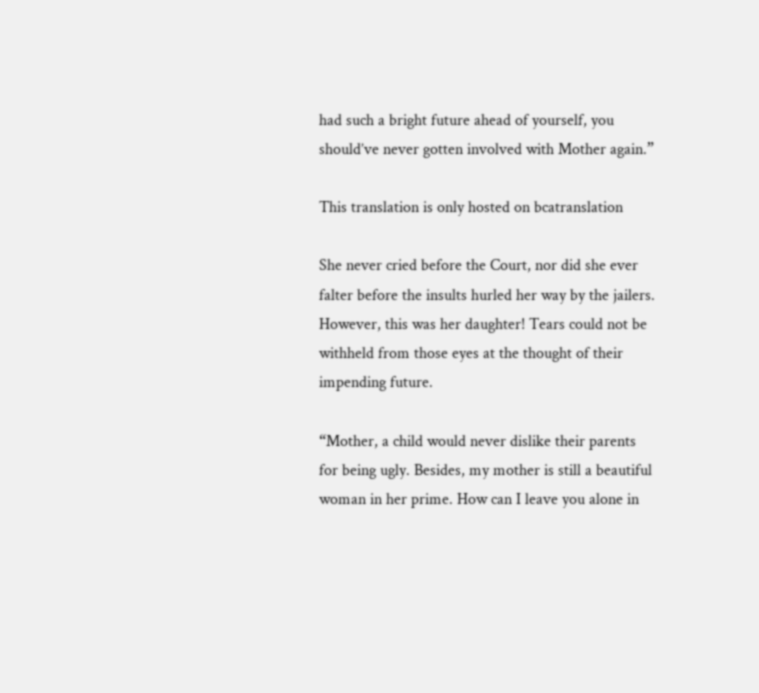had such a bright future ahead of yourself, you should’ve never gotten involved with Mother again.”

This translation is only hosted on bcatranslation

She never cried before the Court, nor did she ever falter before the insults hurled her way by the jailers. However, this was her daughter! Tears could not be withheld from those eyes at the thought of their impending future.

“Mother, a child would never dislike their parents for being ugly. Besides, my mother is still a beautiful woman in her prime. How can I leave you alone in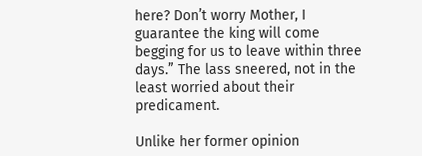here? Don’t worry Mother, I guarantee the king will come begging for us to leave within three days.” The lass sneered, not in the least worried about their predicament.

Unlike her former opinion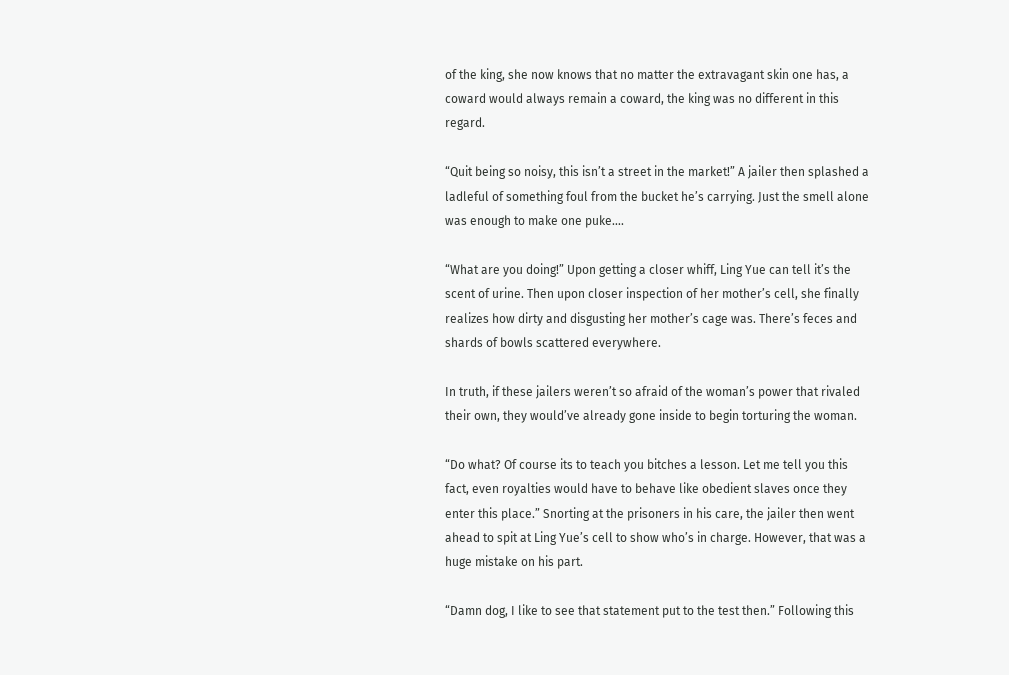of the king, she now knows that no matter the extravagant skin one has, a coward would always remain a coward, the king was no different in this regard.

“Quit being so noisy, this isn’t a street in the market!” A jailer then splashed a ladleful of something foul from the bucket he’s carrying. Just the smell alone was enough to make one puke….

“What are you doing!” Upon getting a closer whiff, Ling Yue can tell it’s the scent of urine. Then upon closer inspection of her mother’s cell, she finally realizes how dirty and disgusting her mother’s cage was. There’s feces and shards of bowls scattered everywhere.

In truth, if these jailers weren’t so afraid of the woman’s power that rivaled their own, they would’ve already gone inside to begin torturing the woman.

“Do what? Of course its to teach you bitches a lesson. Let me tell you this fact, even royalties would have to behave like obedient slaves once they enter this place.” Snorting at the prisoners in his care, the jailer then went ahead to spit at Ling Yue’s cell to show who’s in charge. However, that was a huge mistake on his part.

“Damn dog, I like to see that statement put to the test then.” Following this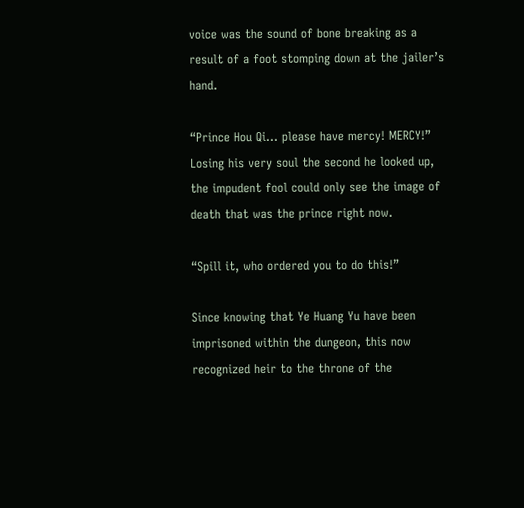voice was the sound of bone breaking as a result of a foot stomping down at the jailer’s hand.

“Prince Hou Qi… please have mercy! MERCY!” Losing his very soul the second he looked up, the impudent fool could only see the image of death that was the prince right now.

“Spill it, who ordered you to do this!”

Since knowing that Ye Huang Yu have been imprisoned within the dungeon, this now recognized heir to the throne of the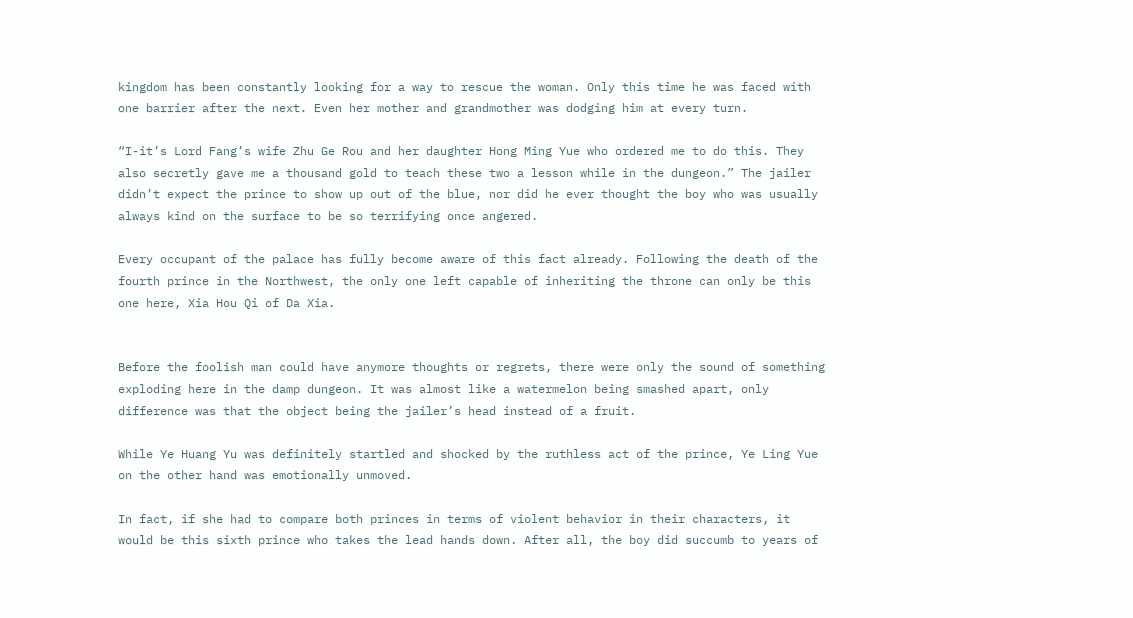kingdom has been constantly looking for a way to rescue the woman. Only this time he was faced with one barrier after the next. Even her mother and grandmother was dodging him at every turn.

“I-it’s Lord Fang’s wife Zhu Ge Rou and her daughter Hong Ming Yue who ordered me to do this. They also secretly gave me a thousand gold to teach these two a lesson while in the dungeon.” The jailer didn’t expect the prince to show up out of the blue, nor did he ever thought the boy who was usually always kind on the surface to be so terrifying once angered.

Every occupant of the palace has fully become aware of this fact already. Following the death of the fourth prince in the Northwest, the only one left capable of inheriting the throne can only be this one here, Xia Hou Qi of Da Xia.


Before the foolish man could have anymore thoughts or regrets, there were only the sound of something exploding here in the damp dungeon. It was almost like a watermelon being smashed apart, only difference was that the object being the jailer’s head instead of a fruit.

While Ye Huang Yu was definitely startled and shocked by the ruthless act of the prince, Ye Ling Yue on the other hand was emotionally unmoved.

In fact, if she had to compare both princes in terms of violent behavior in their characters, it would be this sixth prince who takes the lead hands down. After all, the boy did succumb to years of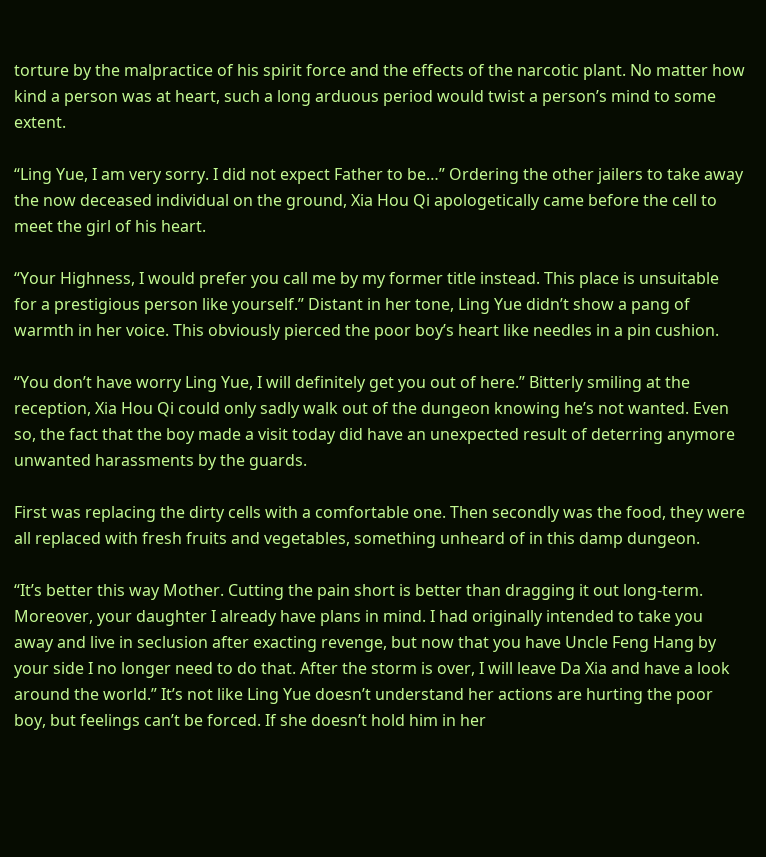torture by the malpractice of his spirit force and the effects of the narcotic plant. No matter how kind a person was at heart, such a long arduous period would twist a person’s mind to some extent.

“Ling Yue, I am very sorry. I did not expect Father to be…” Ordering the other jailers to take away the now deceased individual on the ground, Xia Hou Qi apologetically came before the cell to meet the girl of his heart.

“Your Highness, I would prefer you call me by my former title instead. This place is unsuitable for a prestigious person like yourself.” Distant in her tone, Ling Yue didn’t show a pang of warmth in her voice. This obviously pierced the poor boy’s heart like needles in a pin cushion.

“You don’t have worry Ling Yue, I will definitely get you out of here.” Bitterly smiling at the reception, Xia Hou Qi could only sadly walk out of the dungeon knowing he’s not wanted. Even so, the fact that the boy made a visit today did have an unexpected result of deterring anymore unwanted harassments by the guards.

First was replacing the dirty cells with a comfortable one. Then secondly was the food, they were all replaced with fresh fruits and vegetables, something unheard of in this damp dungeon.

“It’s better this way Mother. Cutting the pain short is better than dragging it out long-term. Moreover, your daughter I already have plans in mind. I had originally intended to take you away and live in seclusion after exacting revenge, but now that you have Uncle Feng Hang by your side I no longer need to do that. After the storm is over, I will leave Da Xia and have a look around the world.” It’s not like Ling Yue doesn’t understand her actions are hurting the poor boy, but feelings can’t be forced. If she doesn’t hold him in her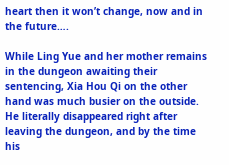heart then it won’t change, now and in the future….

While Ling Yue and her mother remains in the dungeon awaiting their sentencing, Xia Hou Qi on the other hand was much busier on the outside. He literally disappeared right after leaving the dungeon, and by the time his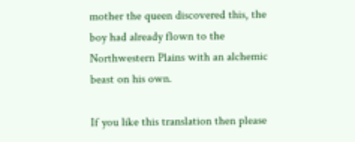mother the queen discovered this, the boy had already flown to the Northwestern Plains with an alchemic beast on his own.

If you like this translation then please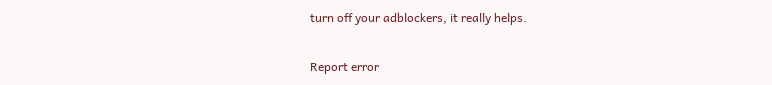turn off your adblockers, it really helps.

Report error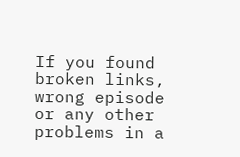If you found broken links, wrong episode or any other problems in a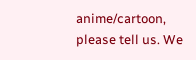anime/cartoon, please tell us. We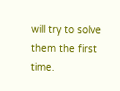will try to solve them the first time.